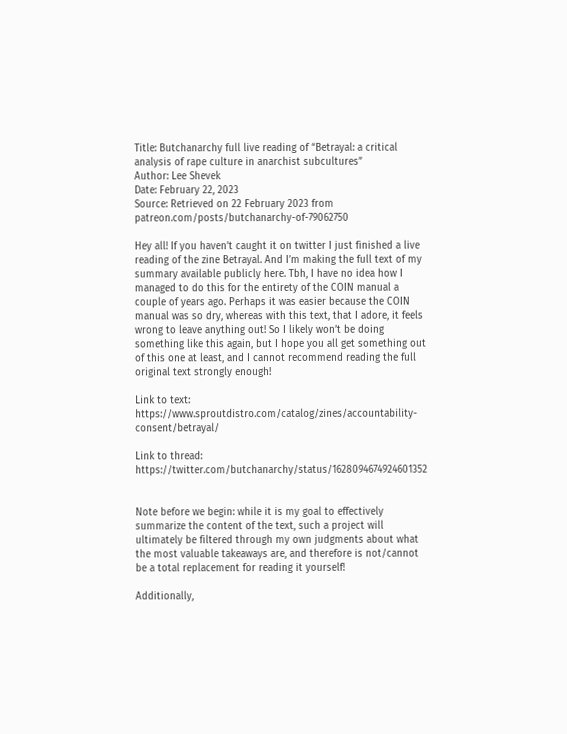Title: Butchanarchy full live reading of “Betrayal: a critical analysis of rape culture in anarchist subcultures”
Author: Lee Shevek
Date: February 22, 2023
Source: Retrieved on 22 February 2023 from patreon.com/posts/butchanarchy-of-79062750

Hey all! If you haven’t caught it on twitter I just finished a live reading of the zine Betrayal. And I’m making the full text of my summary available publicly here. Tbh, I have no idea how I managed to do this for the entirety of the COIN manual a couple of years ago. Perhaps it was easier because the COIN manual was so dry, whereas with this text, that I adore, it feels wrong to leave anything out! So I likely won’t be doing something like this again, but I hope you all get something out of this one at least, and I cannot recommend reading the full original text strongly enough!

Link to text: https://www.sproutdistro.com/catalog/zines/accountability-consent/betrayal/

Link to thread: https://twitter.com/butchanarchy/status/1628094674924601352


Note before we begin: while it is my goal to effectively summarize the content of the text, such a project will ultimately be filtered through my own judgments about what the most valuable takeaways are, and therefore is not/cannot be a total replacement for reading it yourself!

Additionally,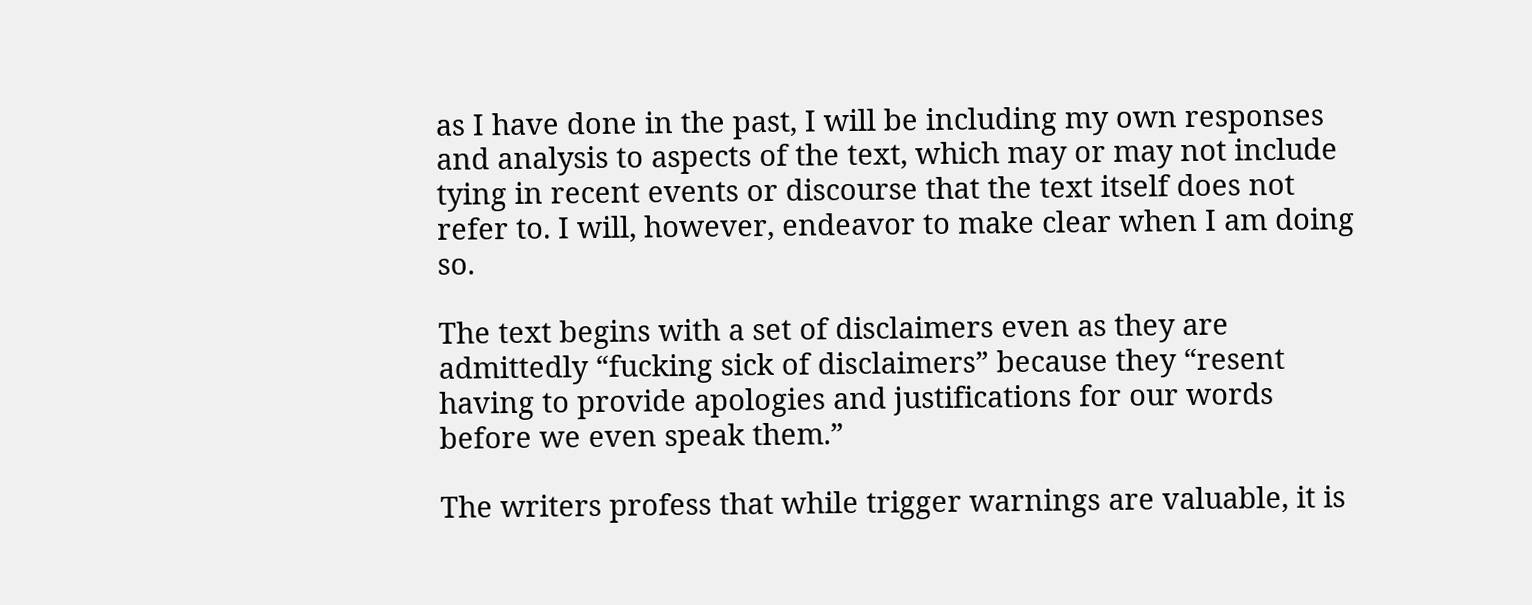as I have done in the past, I will be including my own responses and analysis to aspects of the text, which may or may not include tying in recent events or discourse that the text itself does not refer to. I will, however, endeavor to make clear when I am doing so.

The text begins with a set of disclaimers even as they are admittedly “fucking sick of disclaimers” because they “resent having to provide apologies and justifications for our words before we even speak them.”

The writers profess that while trigger warnings are valuable, it is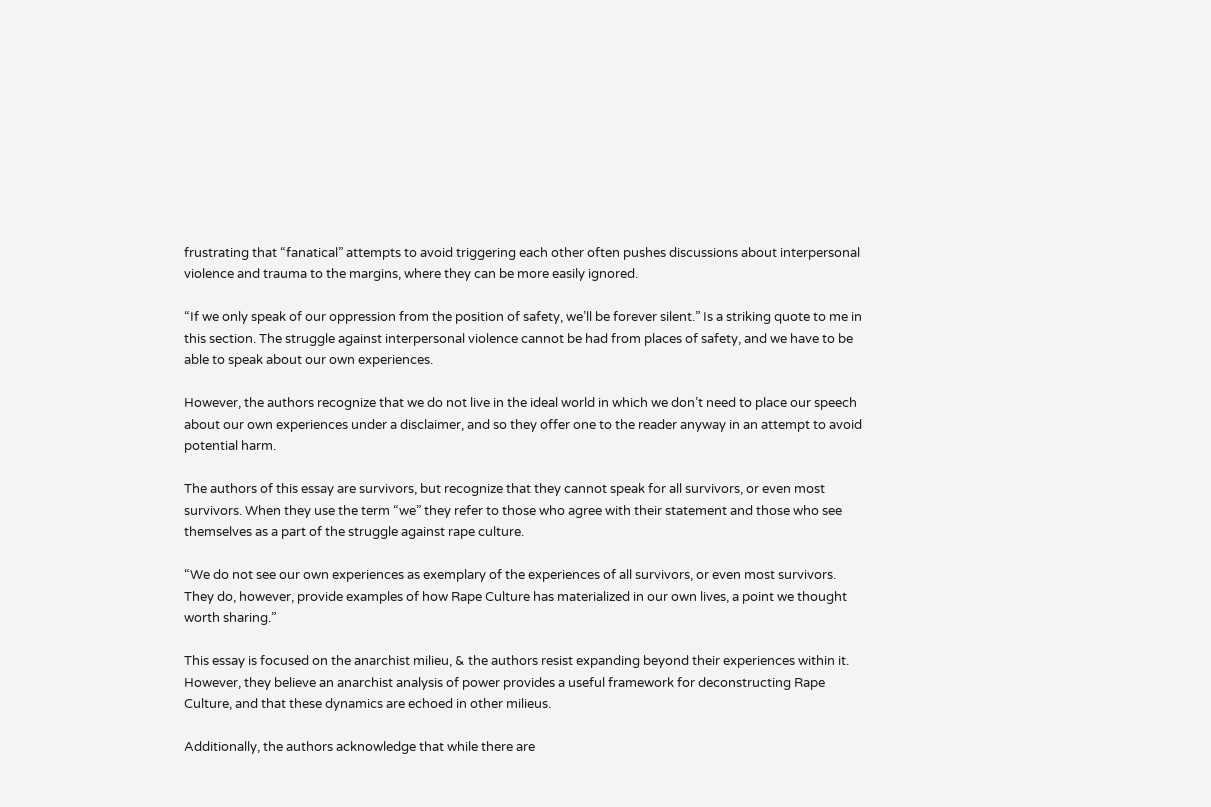frustrating that “fanatical” attempts to avoid triggering each other often pushes discussions about interpersonal violence and trauma to the margins, where they can be more easily ignored.

“If we only speak of our oppression from the position of safety, we’ll be forever silent.” Is a striking quote to me in this section. The struggle against interpersonal violence cannot be had from places of safety, and we have to be able to speak about our own experiences.

However, the authors recognize that we do not live in the ideal world in which we don’t need to place our speech about our own experiences under a disclaimer, and so they offer one to the reader anyway in an attempt to avoid potential harm.

The authors of this essay are survivors, but recognize that they cannot speak for all survivors, or even most survivors. When they use the term “we” they refer to those who agree with their statement and those who see themselves as a part of the struggle against rape culture.

“We do not see our own experiences as exemplary of the experiences of all survivors, or even most survivors. They do, however, provide examples of how Rape Culture has materialized in our own lives, a point we thought worth sharing.”

This essay is focused on the anarchist milieu, & the authors resist expanding beyond their experiences within it. However, they believe an anarchist analysis of power provides a useful framework for deconstructing Rape Culture, and that these dynamics are echoed in other milieus.

Additionally, the authors acknowledge that while there are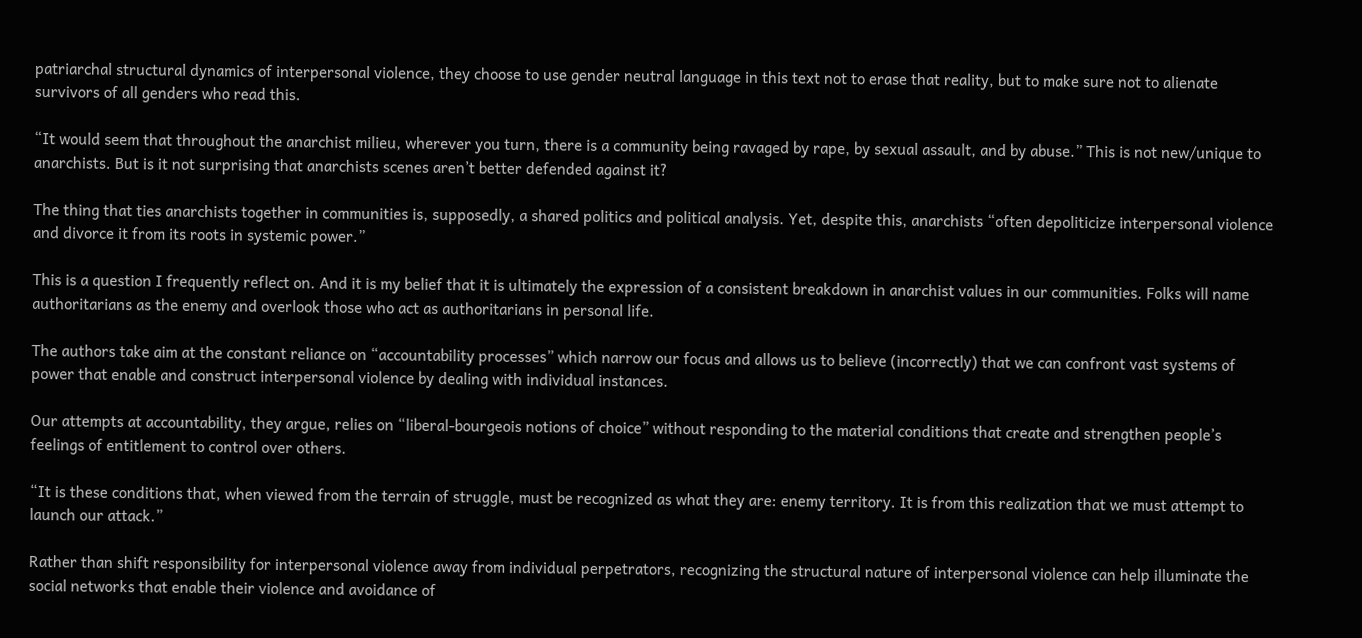patriarchal structural dynamics of interpersonal violence, they choose to use gender neutral language in this text not to erase that reality, but to make sure not to alienate survivors of all genders who read this.

“It would seem that throughout the anarchist milieu, wherever you turn, there is a community being ravaged by rape, by sexual assault, and by abuse.” This is not new/unique to anarchists. But is it not surprising that anarchists scenes aren’t better defended against it?

The thing that ties anarchists together in communities is, supposedly, a shared politics and political analysis. Yet, despite this, anarchists “often depoliticize interpersonal violence and divorce it from its roots in systemic power.”

This is a question I frequently reflect on. And it is my belief that it is ultimately the expression of a consistent breakdown in anarchist values in our communities. Folks will name authoritarians as the enemy and overlook those who act as authoritarians in personal life.

The authors take aim at the constant reliance on “accountability processes” which narrow our focus and allows us to believe (incorrectly) that we can confront vast systems of power that enable and construct interpersonal violence by dealing with individual instances.

Our attempts at accountability, they argue, relies on “liberal-bourgeois notions of choice” without responding to the material conditions that create and strengthen people’s feelings of entitlement to control over others.

“It is these conditions that, when viewed from the terrain of struggle, must be recognized as what they are: enemy territory. It is from this realization that we must attempt to launch our attack.”

Rather than shift responsibility for interpersonal violence away from individual perpetrators, recognizing the structural nature of interpersonal violence can help illuminate the social networks that enable their violence and avoidance of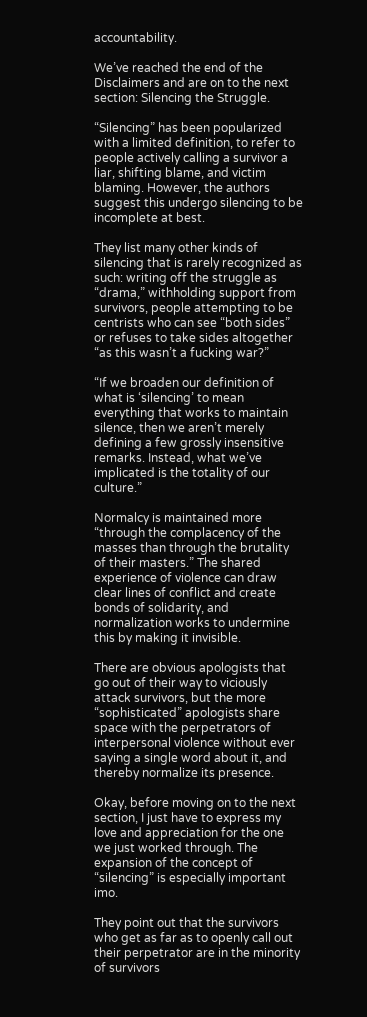accountability.

We’ve reached the end of the Disclaimers and are on to the next section: Silencing the Struggle.

“Silencing” has been popularized with a limited definition, to refer to people actively calling a survivor a liar, shifting blame, and victim blaming. However, the authors suggest this undergo silencing to be incomplete at best.

They list many other kinds of silencing that is rarely recognized as such: writing off the struggle as “drama,” withholding support from survivors, people attempting to be centrists who can see “both sides” or refuses to take sides altogether “as this wasn’t a fucking war?”

“If we broaden our definition of what is ‘silencing’ to mean everything that works to maintain silence, then we aren’t merely defining a few grossly insensitive remarks. Instead, what we’ve implicated is the totality of our culture.”

Normalcy is maintained more “through the complacency of the masses than through the brutality of their masters.” The shared experience of violence can draw clear lines of conflict and create bonds of solidarity, and normalization works to undermine this by making it invisible.

There are obvious apologists that go out of their way to viciously attack survivors, but the more “sophisticated” apologists share space with the perpetrators of interpersonal violence without ever saying a single word about it, and thereby normalize its presence.

Okay, before moving on to the next section, I just have to express my love and appreciation for the one we just worked through. The expansion of the concept of “silencing” is especially important imo.

They point out that the survivors who get as far as to openly call out their perpetrator are in the minority of survivors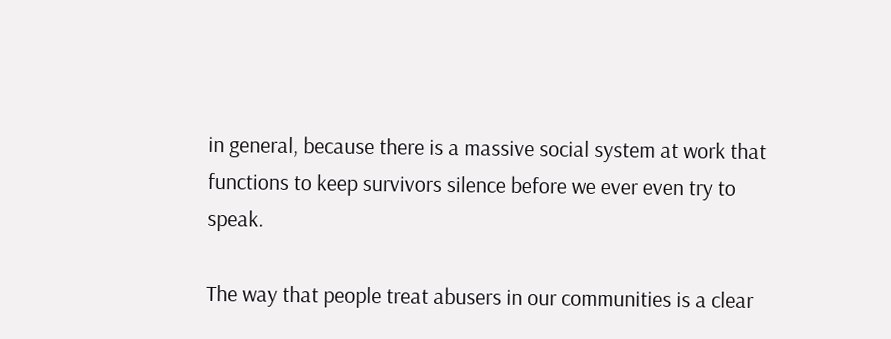in general, because there is a massive social system at work that functions to keep survivors silence before we ever even try to speak.

The way that people treat abusers in our communities is a clear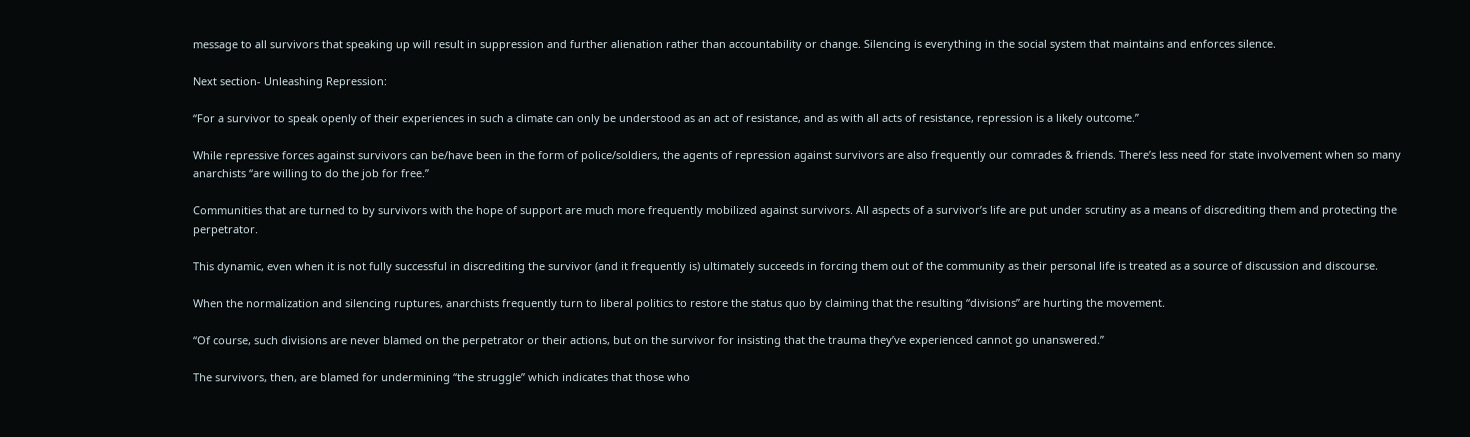message to all survivors that speaking up will result in suppression and further alienation rather than accountability or change. Silencing is everything in the social system that maintains and enforces silence.

Next section- Unleashing Repression:

“For a survivor to speak openly of their experiences in such a climate can only be understood as an act of resistance, and as with all acts of resistance, repression is a likely outcome.”

While repressive forces against survivors can be/have been in the form of police/soldiers, the agents of repression against survivors are also frequently our comrades & friends. There’s less need for state involvement when so many anarchists “are willing to do the job for free.”

Communities that are turned to by survivors with the hope of support are much more frequently mobilized against survivors. All aspects of a survivor’s life are put under scrutiny as a means of discrediting them and protecting the perpetrator.

This dynamic, even when it is not fully successful in discrediting the survivor (and it frequently is) ultimately succeeds in forcing them out of the community as their personal life is treated as a source of discussion and discourse.

When the normalization and silencing ruptures, anarchists frequently turn to liberal politics to restore the status quo by claiming that the resulting “divisions” are hurting the movement.

“Of course, such divisions are never blamed on the perpetrator or their actions, but on the survivor for insisting that the trauma they’ve experienced cannot go unanswered.”

The survivors, then, are blamed for undermining “the struggle” which indicates that those who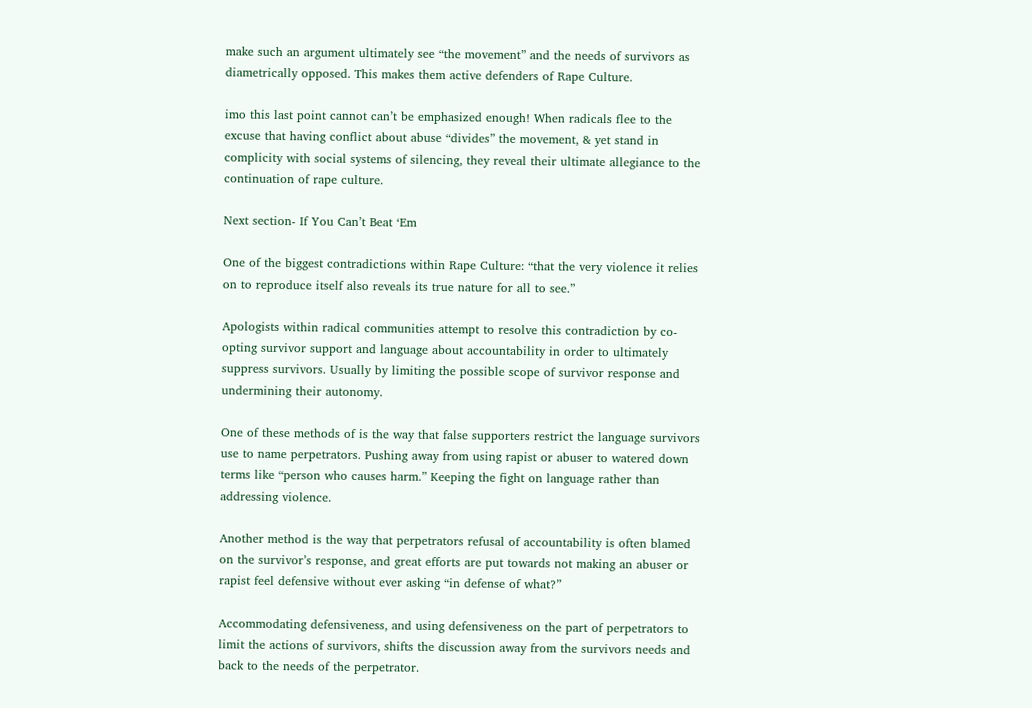make such an argument ultimately see “the movement” and the needs of survivors as diametrically opposed. This makes them active defenders of Rape Culture.

imo this last point cannot can’t be emphasized enough! When radicals flee to the excuse that having conflict about abuse “divides” the movement, & yet stand in complicity with social systems of silencing, they reveal their ultimate allegiance to the continuation of rape culture.

Next section- If You Can’t Beat ‘Em

One of the biggest contradictions within Rape Culture: “that the very violence it relies on to reproduce itself also reveals its true nature for all to see.”

Apologists within radical communities attempt to resolve this contradiction by co-opting survivor support and language about accountability in order to ultimately suppress survivors. Usually by limiting the possible scope of survivor response and undermining their autonomy.

One of these methods of is the way that false supporters restrict the language survivors use to name perpetrators. Pushing away from using rapist or abuser to watered down terms like “person who causes harm.” Keeping the fight on language rather than addressing violence.

Another method is the way that perpetrators refusal of accountability is often blamed on the survivor’s response, and great efforts are put towards not making an abuser or rapist feel defensive without ever asking “in defense of what?”

Accommodating defensiveness, and using defensiveness on the part of perpetrators to limit the actions of survivors, shifts the discussion away from the survivors needs and back to the needs of the perpetrator.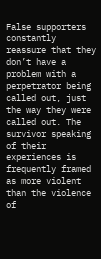False supporters constantly reassure that they don’t have a problem with a perpetrator being called out, just the way they were called out. The survivor speaking of their experiences is frequently framed as more violent than the violence of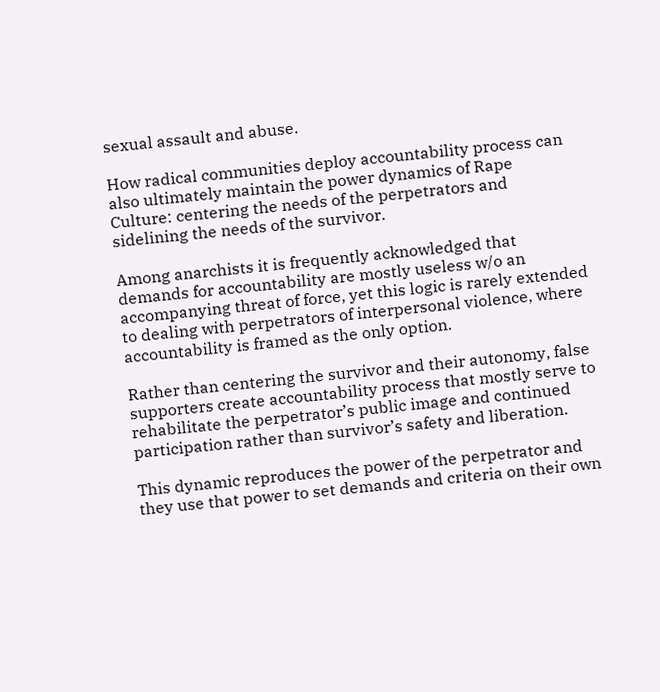sexual assault and abuse.

How radical communities deploy accountability process can also ultimately maintain the power dynamics of Rape Culture: centering the needs of the perpetrators and sidelining the needs of the survivor.

Among anarchists it is frequently acknowledged that demands for accountability are mostly useless w/o an accompanying threat of force, yet this logic is rarely extended to dealing with perpetrators of interpersonal violence, where accountability is framed as the only option.

Rather than centering the survivor and their autonomy, false supporters create accountability process that mostly serve to rehabilitate the perpetrator’s public image and continued participation rather than survivor’s safety and liberation.

This dynamic reproduces the power of the perpetrator and they use that power to set demands and criteria on their own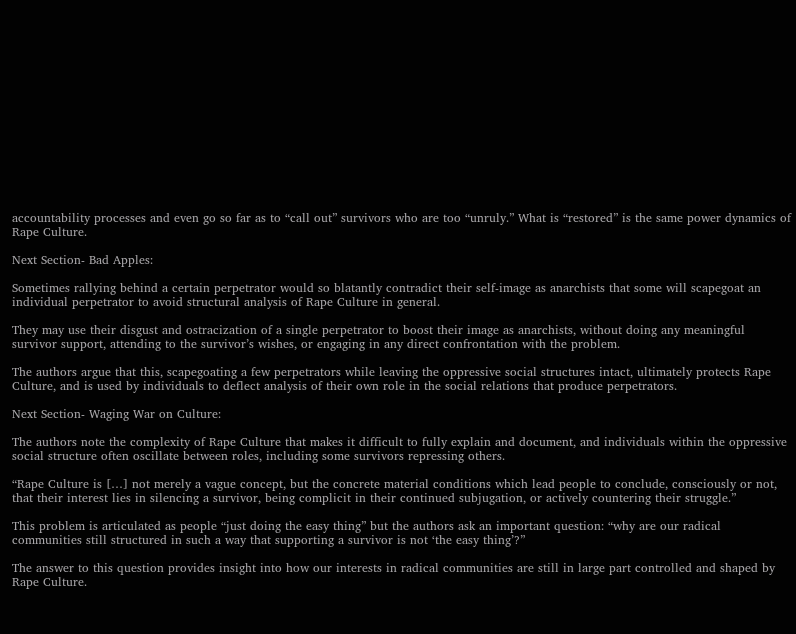accountability processes and even go so far as to “call out” survivors who are too “unruly.” What is “restored” is the same power dynamics of Rape Culture.

Next Section- Bad Apples:

Sometimes rallying behind a certain perpetrator would so blatantly contradict their self-image as anarchists that some will scapegoat an individual perpetrator to avoid structural analysis of Rape Culture in general.

They may use their disgust and ostracization of a single perpetrator to boost their image as anarchists, without doing any meaningful survivor support, attending to the survivor’s wishes, or engaging in any direct confrontation with the problem.

The authors argue that this, scapegoating a few perpetrators while leaving the oppressive social structures intact, ultimately protects Rape Culture, and is used by individuals to deflect analysis of their own role in the social relations that produce perpetrators.

Next Section- Waging War on Culture:

The authors note the complexity of Rape Culture that makes it difficult to fully explain and document, and individuals within the oppressive social structure often oscillate between roles, including some survivors repressing others.

“Rape Culture is […] not merely a vague concept, but the concrete material conditions which lead people to conclude, consciously or not, that their interest lies in silencing a survivor, being complicit in their continued subjugation, or actively countering their struggle.”

This problem is articulated as people “just doing the easy thing” but the authors ask an important question: “why are our radical communities still structured in such a way that supporting a survivor is not ‘the easy thing’?”

The answer to this question provides insight into how our interests in radical communities are still in large part controlled and shaped by Rape Culture.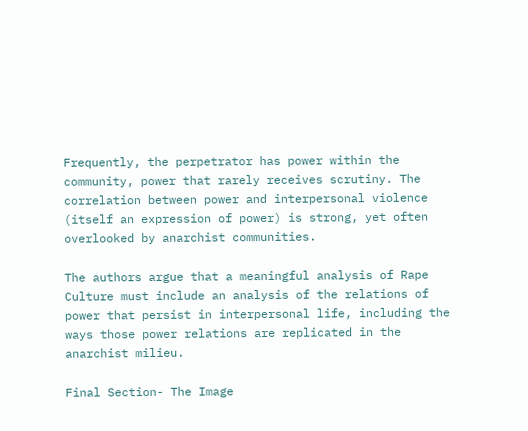Frequently, the perpetrator has power within the community, power that rarely receives scrutiny. The correlation between power and interpersonal violence (itself an expression of power) is strong, yet often overlooked by anarchist communities.

The authors argue that a meaningful analysis of Rape Culture must include an analysis of the relations of power that persist in interpersonal life, including the ways those power relations are replicated in the anarchist milieu.

Final Section- The Image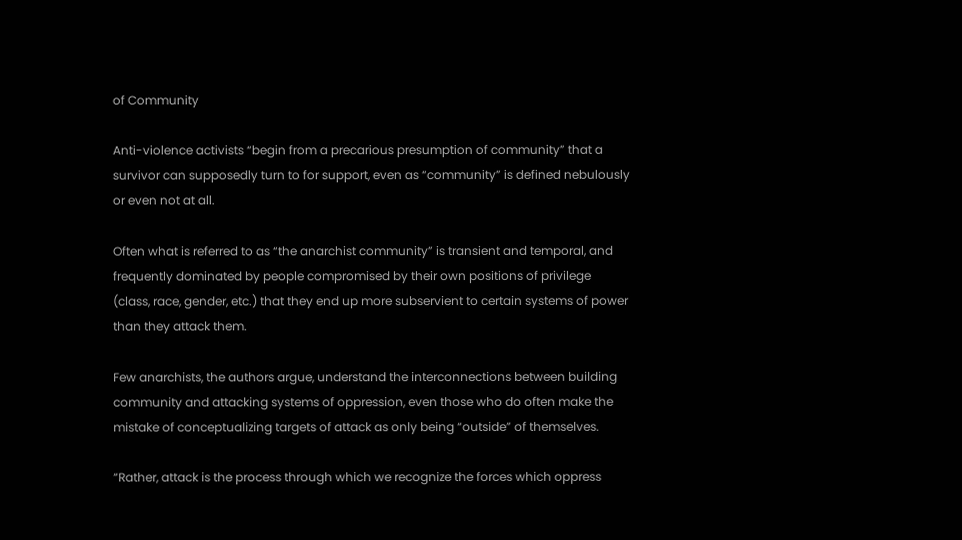of Community

Anti-violence activists “begin from a precarious presumption of community” that a survivor can supposedly turn to for support, even as “community” is defined nebulously or even not at all.

Often what is referred to as “the anarchist community” is transient and temporal, and frequently dominated by people compromised by their own positions of privilege (class, race, gender, etc.) that they end up more subservient to certain systems of power than they attack them.

Few anarchists, the authors argue, understand the interconnections between building community and attacking systems of oppression, even those who do often make the mistake of conceptualizing targets of attack as only being “outside” of themselves.

“Rather, attack is the process through which we recognize the forces which oppress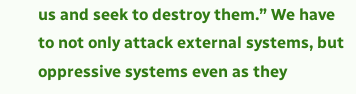us and seek to destroy them.” We have to not only attack external systems, but oppressive systems even as they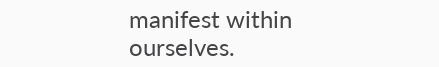manifest within ourselves.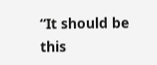“It should be this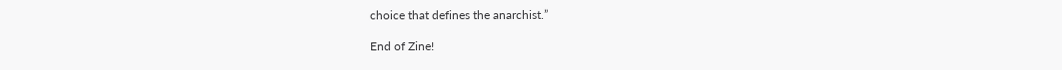choice that defines the anarchist.”

End of Zine!